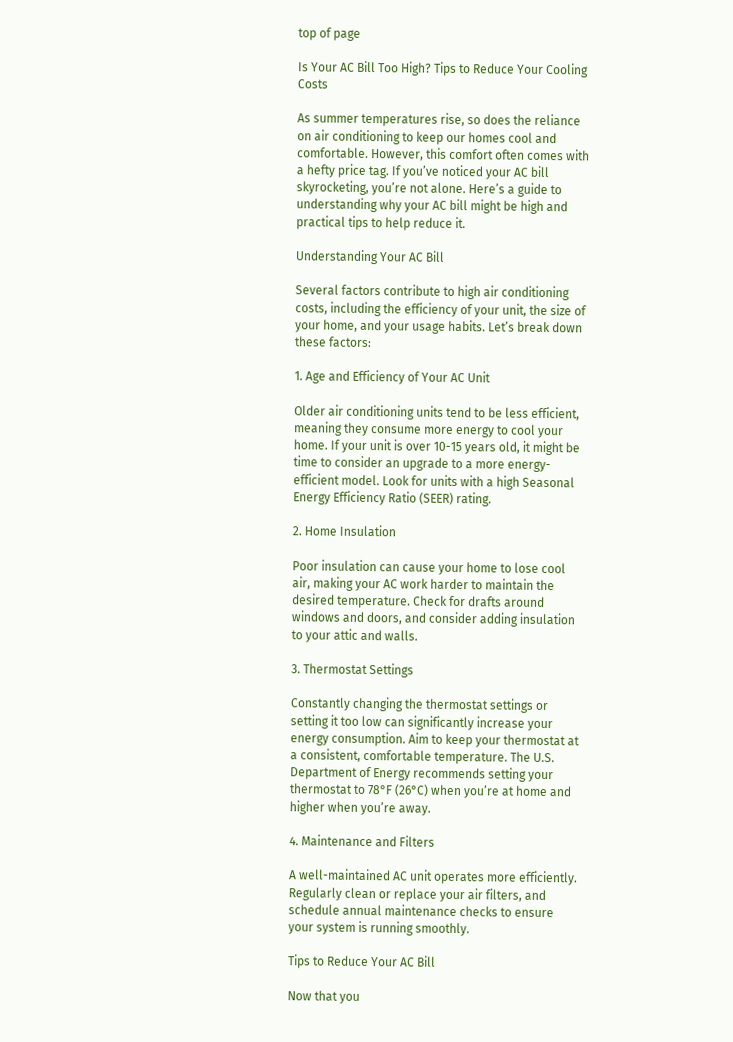top of page

Is Your AC Bill Too High? Tips to Reduce Your Cooling Costs

As summer temperatures rise, so does the reliance on air conditioning to keep our homes cool and comfortable. However, this comfort often comes with a hefty price tag. If you’ve noticed your AC bill skyrocketing, you’re not alone. Here’s a guide to understanding why your AC bill might be high and practical tips to help reduce it.

Understanding Your AC Bill

Several factors contribute to high air conditioning costs, including the efficiency of your unit, the size of your home, and your usage habits. Let’s break down these factors:

1. Age and Efficiency of Your AC Unit

Older air conditioning units tend to be less efficient, meaning they consume more energy to cool your home. If your unit is over 10-15 years old, it might be time to consider an upgrade to a more energy-efficient model. Look for units with a high Seasonal Energy Efficiency Ratio (SEER) rating.

2. Home Insulation

Poor insulation can cause your home to lose cool air, making your AC work harder to maintain the desired temperature. Check for drafts around windows and doors, and consider adding insulation to your attic and walls.

3. Thermostat Settings

Constantly changing the thermostat settings or setting it too low can significantly increase your energy consumption. Aim to keep your thermostat at a consistent, comfortable temperature. The U.S. Department of Energy recommends setting your thermostat to 78°F (26°C) when you’re at home and higher when you’re away.

4. Maintenance and Filters

A well-maintained AC unit operates more efficiently. Regularly clean or replace your air filters, and schedule annual maintenance checks to ensure your system is running smoothly.

Tips to Reduce Your AC Bill

Now that you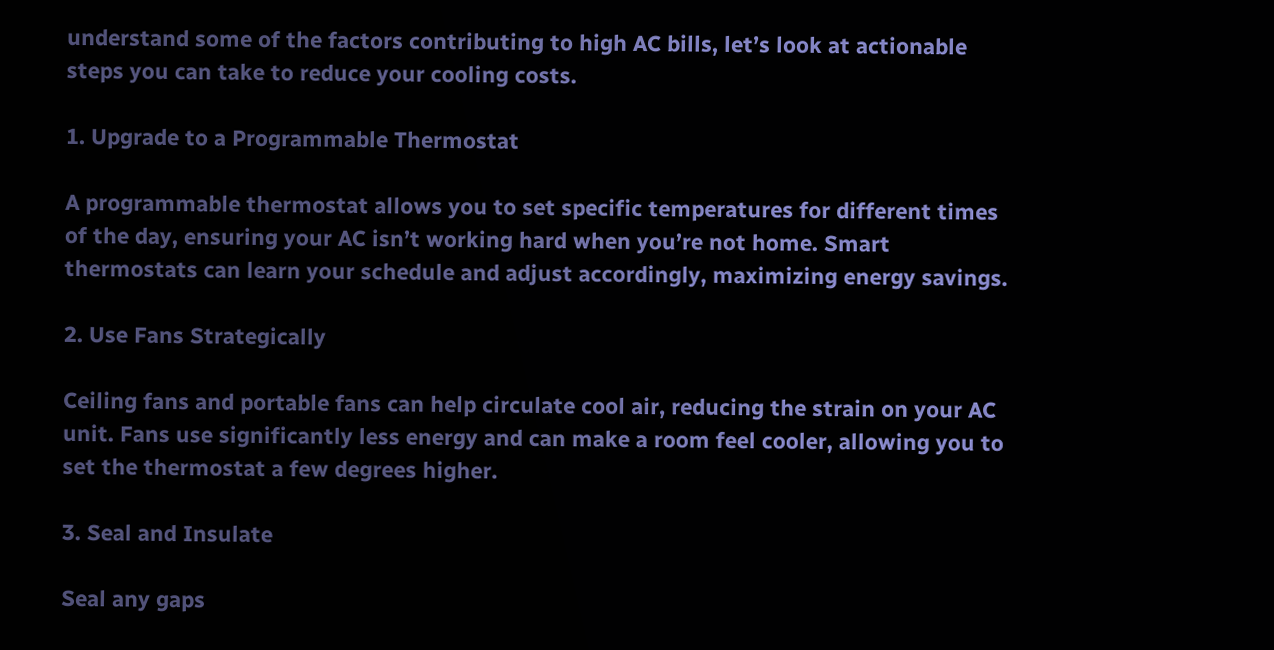understand some of the factors contributing to high AC bills, let’s look at actionable steps you can take to reduce your cooling costs.

1. Upgrade to a Programmable Thermostat

A programmable thermostat allows you to set specific temperatures for different times of the day, ensuring your AC isn’t working hard when you’re not home. Smart thermostats can learn your schedule and adjust accordingly, maximizing energy savings.

2. Use Fans Strategically

Ceiling fans and portable fans can help circulate cool air, reducing the strain on your AC unit. Fans use significantly less energy and can make a room feel cooler, allowing you to set the thermostat a few degrees higher.

3. Seal and Insulate

Seal any gaps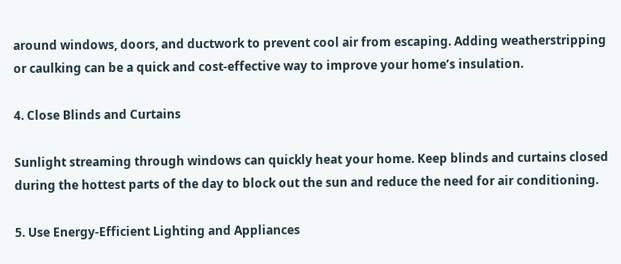around windows, doors, and ductwork to prevent cool air from escaping. Adding weatherstripping or caulking can be a quick and cost-effective way to improve your home’s insulation.

4. Close Blinds and Curtains

Sunlight streaming through windows can quickly heat your home. Keep blinds and curtains closed during the hottest parts of the day to block out the sun and reduce the need for air conditioning.

5. Use Energy-Efficient Lighting and Appliances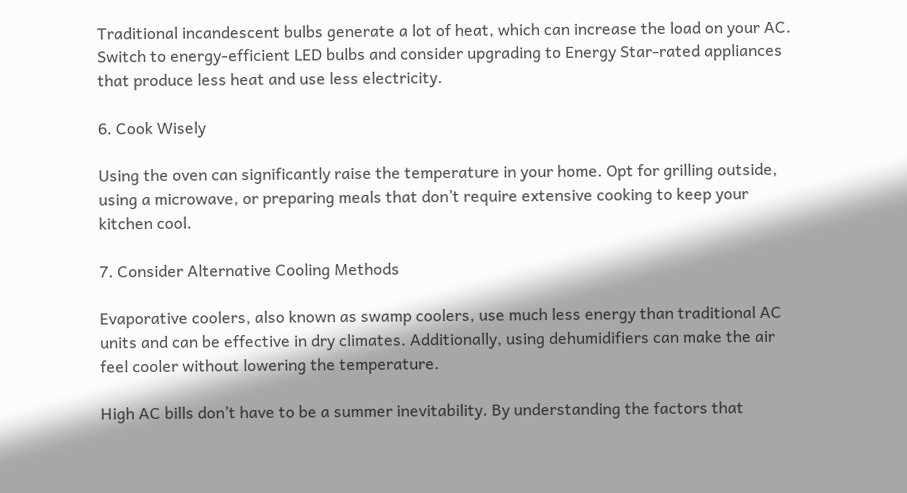Traditional incandescent bulbs generate a lot of heat, which can increase the load on your AC. Switch to energy-efficient LED bulbs and consider upgrading to Energy Star-rated appliances that produce less heat and use less electricity.

6. Cook Wisely

Using the oven can significantly raise the temperature in your home. Opt for grilling outside, using a microwave, or preparing meals that don’t require extensive cooking to keep your kitchen cool.

7. Consider Alternative Cooling Methods

Evaporative coolers, also known as swamp coolers, use much less energy than traditional AC units and can be effective in dry climates. Additionally, using dehumidifiers can make the air feel cooler without lowering the temperature.

High AC bills don’t have to be a summer inevitability. By understanding the factors that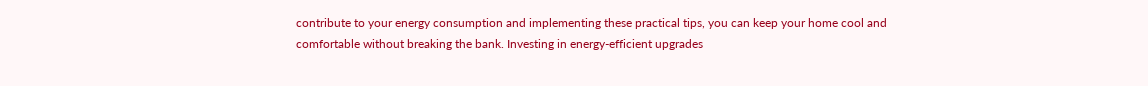contribute to your energy consumption and implementing these practical tips, you can keep your home cool and comfortable without breaking the bank. Investing in energy-efficient upgrades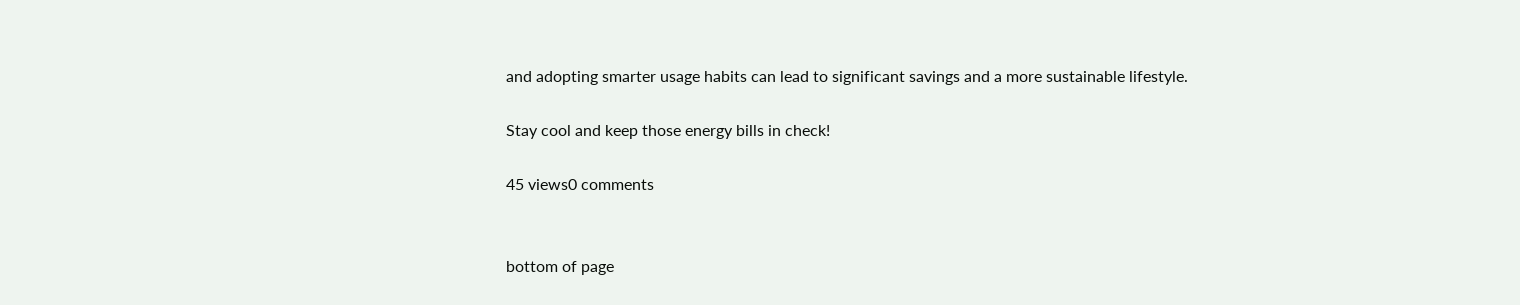and adopting smarter usage habits can lead to significant savings and a more sustainable lifestyle.

Stay cool and keep those energy bills in check!

45 views0 comments


bottom of page